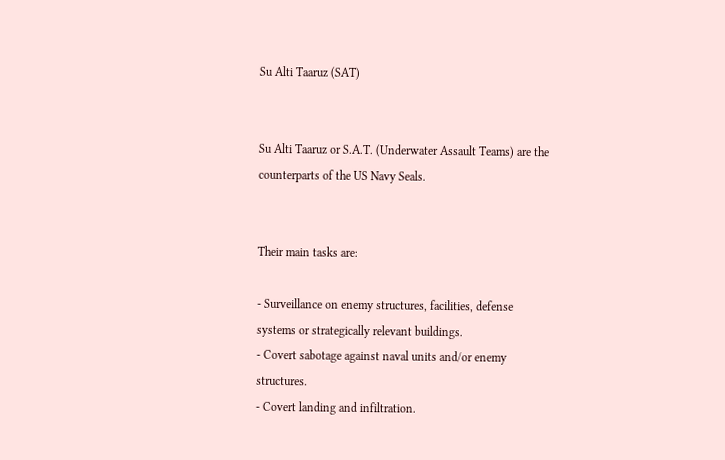Su Alti Taaruz (SAT)


Su Alti Taaruz or S.A.T. (Underwater Assault Teams) are the counterparts of the US Navy Seals.


Their main tasks are:

- Surveillance on enemy structures, facilities, defense systems or strategically relevant buildings.
- Covert sabotage against naval units and/or enemy structures.
- Covert landing and infiltration.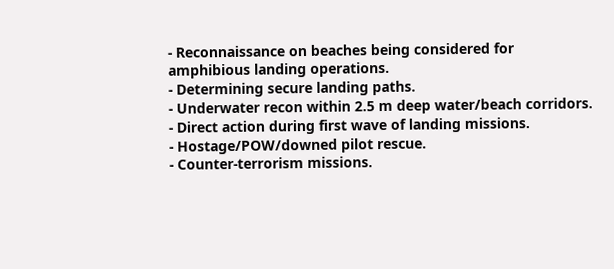- Reconnaissance on beaches being considered for amphibious landing operations.
- Determining secure landing paths.
- Underwater recon within 2.5 m deep water/beach corridors.
- Direct action during first wave of landing missions.
- Hostage/POW/downed pilot rescue.
- Counter-terrorism missions.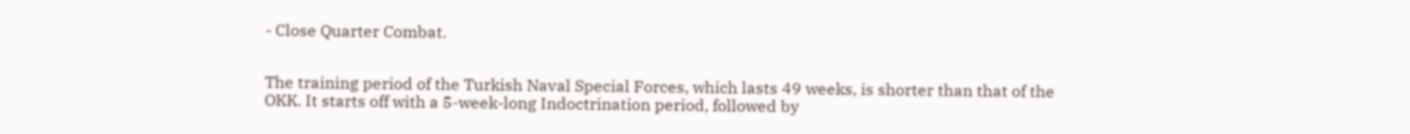- Close Quarter Combat.


The training period of the Turkish Naval Special Forces, which lasts 49 weeks, is shorter than that of the OKK. It starts off with a 5-week-long Indoctrination period, followed by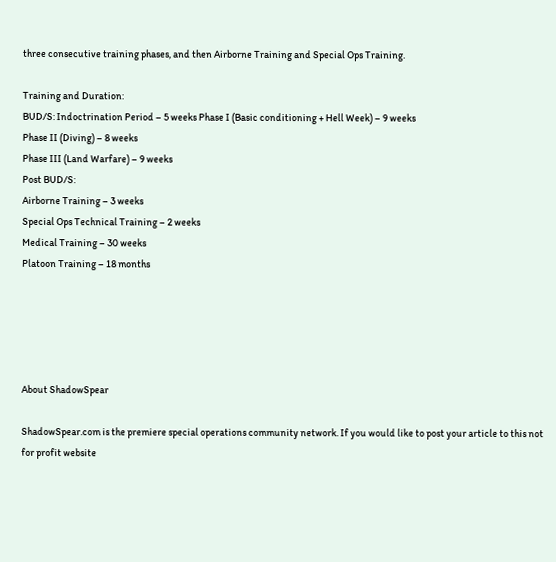three consecutive training phases, and then Airborne Training and Special Ops Training.

Training and Duration:
BUD/S: Indoctrination Period – 5 weeks Phase I (Basic conditioning + Hell Week) – 9 weeks
Phase II (Diving) – 8 weeks
Phase III (Land Warfare) – 9 weeks
Post BUD/S:
Airborne Training – 3 weeks
Special Ops Technical Training – 2 weeks
Medical Training – 30 weeks
Platoon Training – 18 months





About ShadowSpear

ShadowSpear.com is the premiere special operations community network. If you would like to post your article to this not for profit website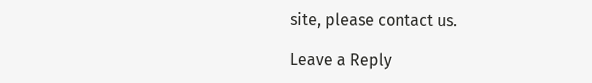site, please contact us.

Leave a Reply